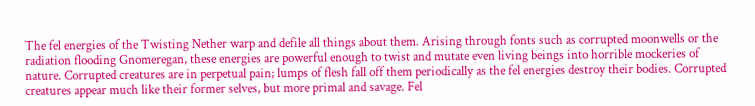The fel energies of the Twisting Nether warp and defile all things about them. Arising through fonts such as corrupted moonwells or the radiation flooding Gnomeregan, these energies are powerful enough to twist and mutate even living beings into horrible mockeries of nature. Corrupted creatures are in perpetual pain; lumps of flesh fall off them periodically as the fel energies destroy their bodies. Corrupted creatures appear much like their former selves, but more primal and savage. Fel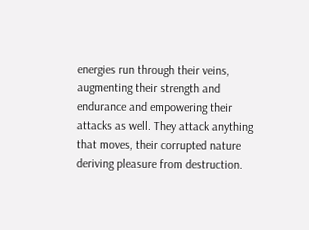energies run through their veins, augmenting their strength and endurance and empowering their attacks as well. They attack anything that moves, their corrupted nature deriving pleasure from destruction.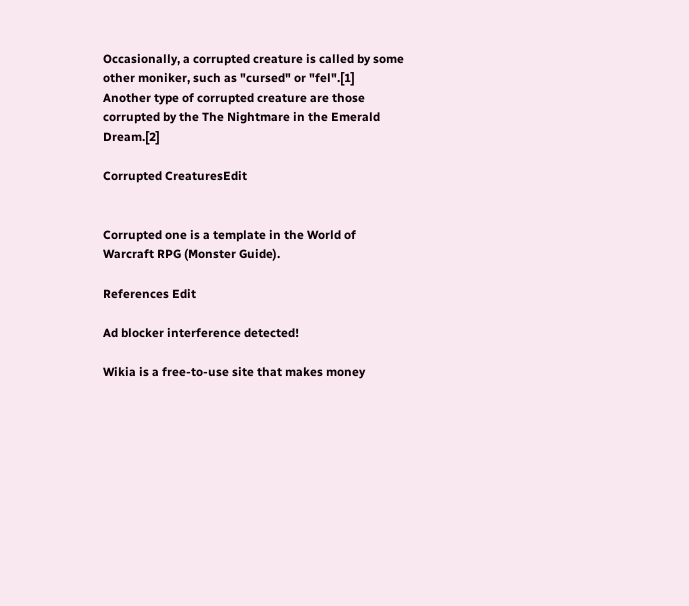Occasionally, a corrupted creature is called by some other moniker, such as "cursed" or "fel".[1] Another type of corrupted creature are those corrupted by the The Nightmare in the Emerald Dream.[2]

Corrupted CreaturesEdit


Corrupted one is a template in the World of Warcraft RPG (Monster Guide).

References Edit

Ad blocker interference detected!

Wikia is a free-to-use site that makes money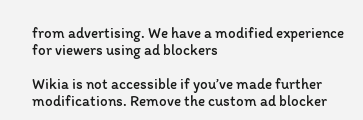from advertising. We have a modified experience for viewers using ad blockers

Wikia is not accessible if you’ve made further modifications. Remove the custom ad blocker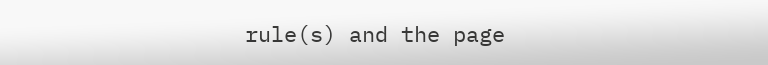rule(s) and the page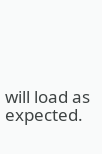will load as expected.